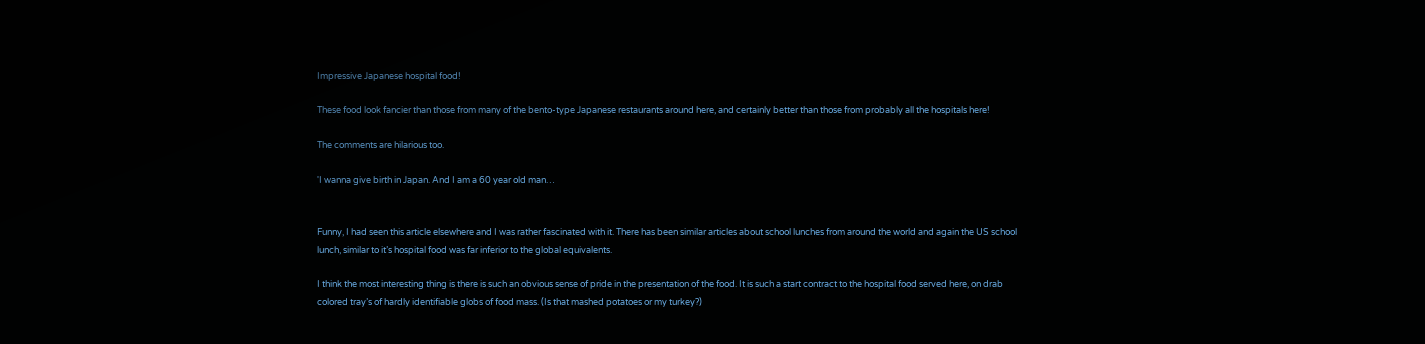Impressive Japanese hospital food!

These food look fancier than those from many of the bento-type Japanese restaurants around here, and certainly better than those from probably all the hospitals here!

The comments are hilarious too.

'I wanna give birth in Japan. And I am a 60 year old man…


Funny, I had seen this article elsewhere and I was rather fascinated with it. There has been similar articles about school lunches from around the world and again the US school lunch, similar to it’s hospital food was far inferior to the global equivalents.

I think the most interesting thing is there is such an obvious sense of pride in the presentation of the food. It is such a start contract to the hospital food served here, on drab colored tray’s of hardly identifiable globs of food mass. (Is that mashed potatoes or my turkey?)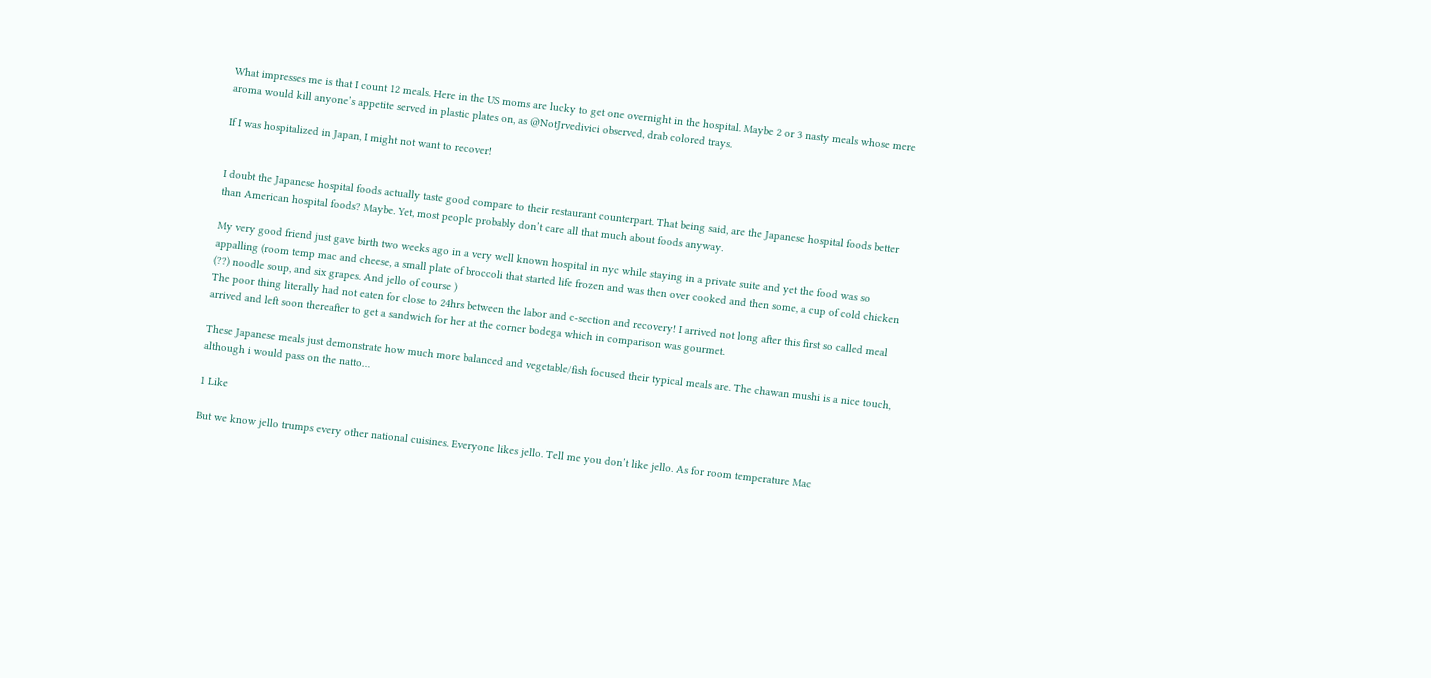What impresses me is that I count 12 meals. Here in the US moms are lucky to get one overnight in the hospital. Maybe 2 or 3 nasty meals whose mere aroma would kill anyone’s appetite served in plastic plates on, as @NotJrvedivici observed, drab colored trays.

If I was hospitalized in Japan, I might not want to recover!


I doubt the Japanese hospital foods actually taste good compare to their restaurant counterpart. That being said, are the Japanese hospital foods better than American hospital foods? Maybe. Yet, most people probably don’t care all that much about foods anyway.

My very good friend just gave birth two weeks ago in a very well known hospital in nyc while staying in a private suite and yet the food was so appalling (room temp mac and cheese, a small plate of broccoli that started life frozen and was then over cooked and then some, a cup of cold chicken (??) noodle soup, and six grapes. And jello of course )
The poor thing literally had not eaten for close to 24hrs between the labor and c-section and recovery! I arrived not long after this first so called meal arrived and left soon thereafter to get a sandwich for her at the corner bodega which in comparison was gourmet.

These Japanese meals just demonstrate how much more balanced and vegetable/fish focused their typical meals are. The chawan mushi is a nice touch, although i would pass on the natto…

1 Like

But we know jello trumps every other national cuisines. Everyone likes jello. Tell me you don’t like jello. As for room temperature Mac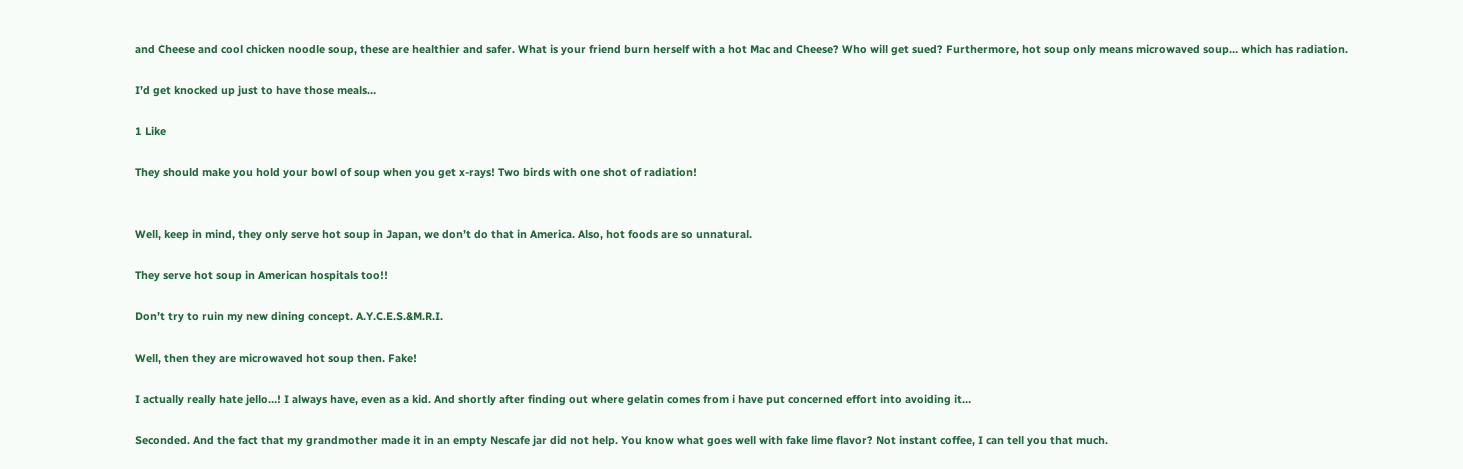and Cheese and cool chicken noodle soup, these are healthier and safer. What is your friend burn herself with a hot Mac and Cheese? Who will get sued? Furthermore, hot soup only means microwaved soup… which has radiation.

I’d get knocked up just to have those meals…

1 Like

They should make you hold your bowl of soup when you get x-rays! Two birds with one shot of radiation!


Well, keep in mind, they only serve hot soup in Japan, we don’t do that in America. Also, hot foods are so unnatural.

They serve hot soup in American hospitals too!!

Don’t try to ruin my new dining concept. A.Y.C.E.S.&M.R.I.

Well, then they are microwaved hot soup then. Fake!

I actually really hate jello…! I always have, even as a kid. And shortly after finding out where gelatin comes from i have put concerned effort into avoiding it…

Seconded. And the fact that my grandmother made it in an empty Nescafe jar did not help. You know what goes well with fake lime flavor? Not instant coffee, I can tell you that much.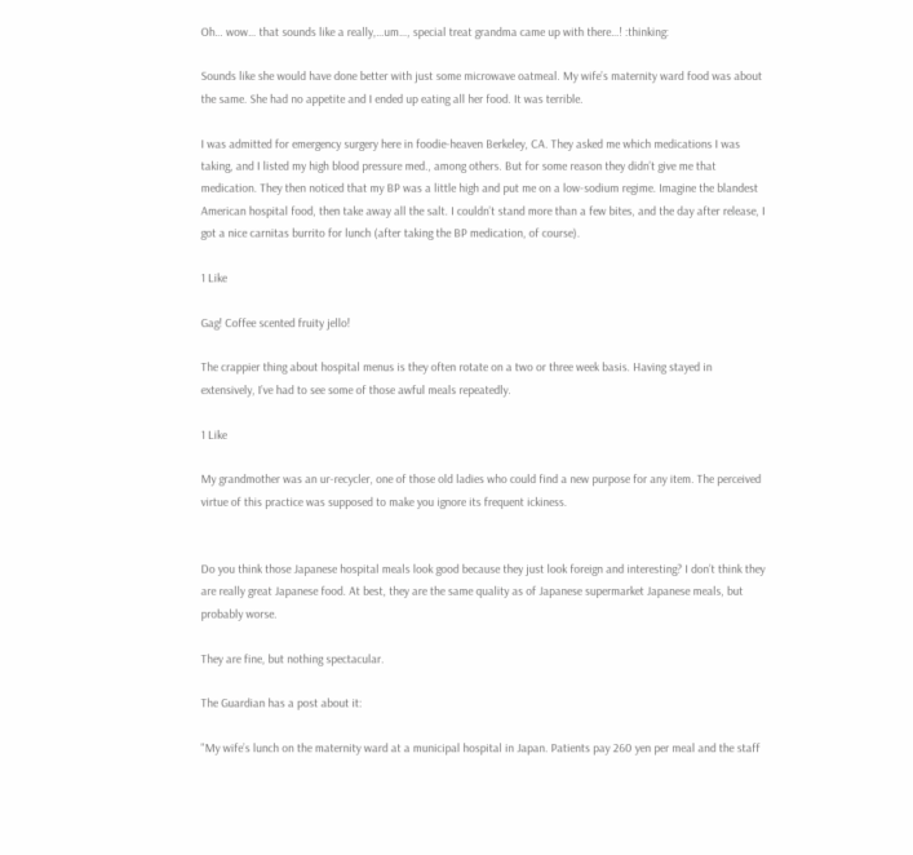Oh… wow… that sounds like a really,…um…, special treat grandma came up with there…! :thinking:

Sounds like she would have done better with just some microwave oatmeal. My wife’s maternity ward food was about the same. She had no appetite and I ended up eating all her food. It was terrible.

I was admitted for emergency surgery here in foodie-heaven Berkeley, CA. They asked me which medications I was taking, and I listed my high blood pressure med., among others. But for some reason they didn’t give me that medication. They then noticed that my BP was a little high and put me on a low-sodium regime. Imagine the blandest American hospital food, then take away all the salt. I couldn’t stand more than a few bites, and the day after release, I got a nice carnitas burrito for lunch (after taking the BP medication, of course).

1 Like

Gag! Coffee scented fruity jello!

The crappier thing about hospital menus is they often rotate on a two or three week basis. Having stayed in extensively, I’ve had to see some of those awful meals repeatedly.

1 Like

My grandmother was an ur-recycler, one of those old ladies who could find a new purpose for any item. The perceived virtue of this practice was supposed to make you ignore its frequent ickiness.


Do you think those Japanese hospital meals look good because they just look foreign and interesting? I don’t think they are really great Japanese food. At best, they are the same quality as of Japanese supermarket Japanese meals, but probably worse.

They are fine, but nothing spectacular.

The Guardian has a post about it:

"My wife’s lunch on the maternity ward at a municipal hospital in Japan. Patients pay 260 yen per meal and the staff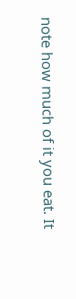note how much of it you eat. It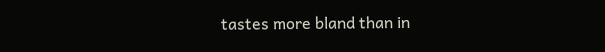tastes more bland than in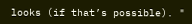looks (if that’s possible). "